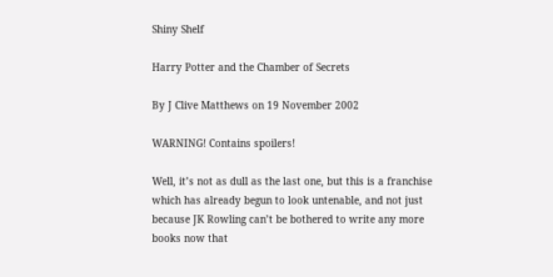Shiny Shelf

Harry Potter and the Chamber of Secrets

By J Clive Matthews on 19 November 2002

WARNING! Contains spoilers!

Well, it’s not as dull as the last one, but this is a franchise which has already begun to look untenable, and not just because JK Rowling can’t be bothered to write any more books now that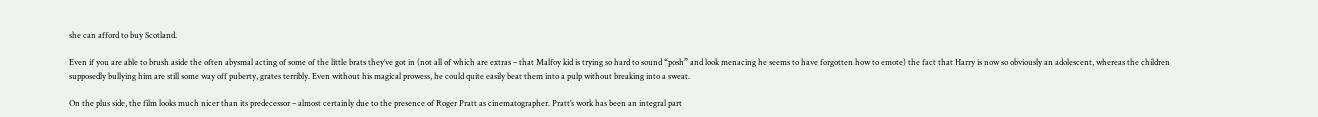she can afford to buy Scotland.

Even if you are able to brush aside the often abysmal acting of some of the little brats they’ve got in (not all of which are extras – that Malfoy kid is trying so hard to sound “posh” and look menacing he seems to have forgotten how to emote) the fact that Harry is now so obviously an adolescent, whereas the children supposedly bullying him are still some way off puberty, grates terribly. Even without his magical prowess, he could quite easily beat them into a pulp without breaking into a sweat.

On the plus side, the film looks much nicer than its predecessor – almost certainly due to the presence of Roger Pratt as cinematographer. Pratt’s work has been an integral part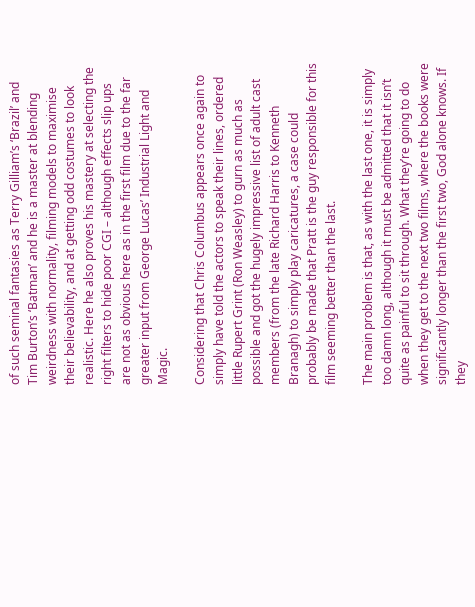of such seminal fantasies as Terry Gilliam’s ‘Brazil’ and Tim Burton’s ‘Batman’ and he is a master at blending weirdness with normality, filming models to maximise their believability, and at getting odd costumes to look realistic. Here he also proves his mastery at selecting the right filters to hide poor CGI – although effects slip ups are not as obvious here as in the first film due to the far greater input from George Lucas’ Industrial Light and Magic.

Considering that Chris Columbus appears once again to simply have told the actors to speak their lines, ordered little Rupert Grint (Ron Weasley) to gurn as much as possible and got the hugely impressive list of adult cast members (from the late Richard Harris to Kenneth Branagh) to simply play caricatures, a case could probably be made that Pratt is the guy responsible for this film seeming better than the last.

The main problem is that, as with the last one, it is simply too damn long, although it must be admitted that it isn’t quite as painful to sit through. What they’re going to do when they get to the next two films, where the books were significantly longer than the first two, God alone knows. If they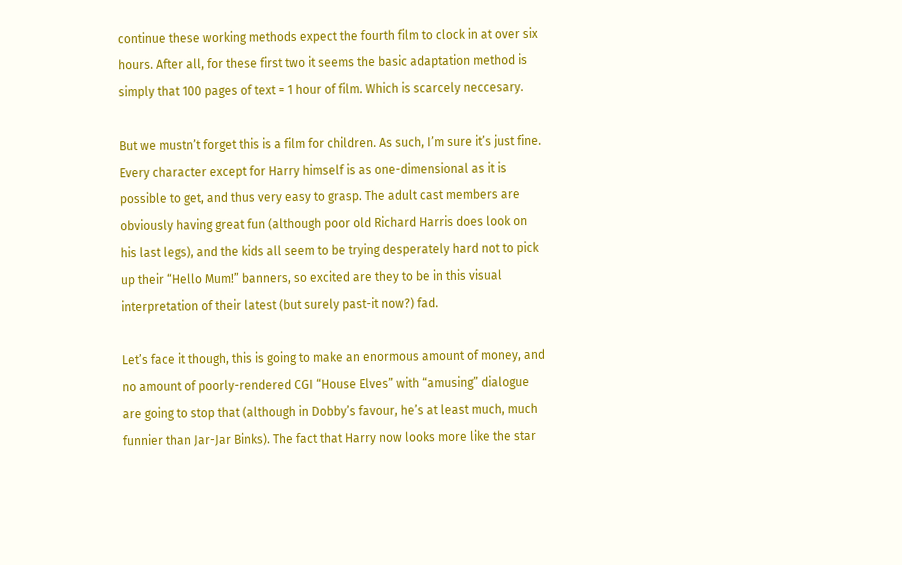continue these working methods expect the fourth film to clock in at over six hours. After all, for these first two it seems the basic adaptation method is simply that 100 pages of text = 1 hour of film. Which is scarcely neccesary.

But we mustn’t forget this is a film for children. As such, I’m sure it’s just fine. Every character except for Harry himself is as one-dimensional as it is possible to get, and thus very easy to grasp. The adult cast members are obviously having great fun (although poor old Richard Harris does look on his last legs), and the kids all seem to be trying desperately hard not to pick up their “Hello Mum!” banners, so excited are they to be in this visual interpretation of their latest (but surely past-it now?) fad.

Let’s face it though, this is going to make an enormous amount of money, and no amount of poorly-rendered CGI “House Elves” with “amusing” dialogue are going to stop that (although in Dobby’s favour, he’s at least much, much funnier than Jar-Jar Binks). The fact that Harry now looks more like the star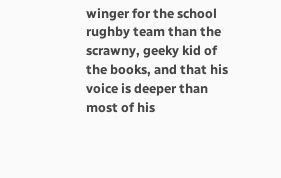winger for the school rughby team than the scrawny, geeky kid of the books, and that his voice is deeper than most of his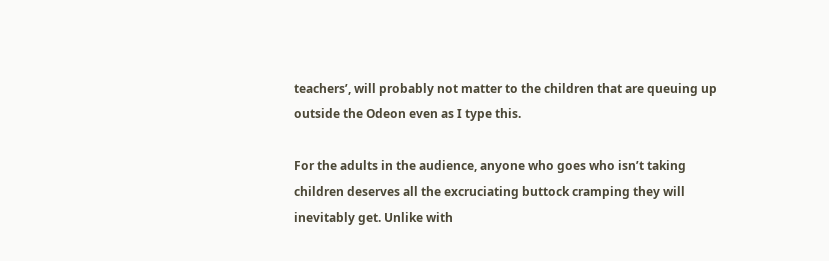teachers’, will probably not matter to the children that are queuing up outside the Odeon even as I type this.

For the adults in the audience, anyone who goes who isn’t taking children deserves all the excruciating buttock cramping they will inevitably get. Unlike with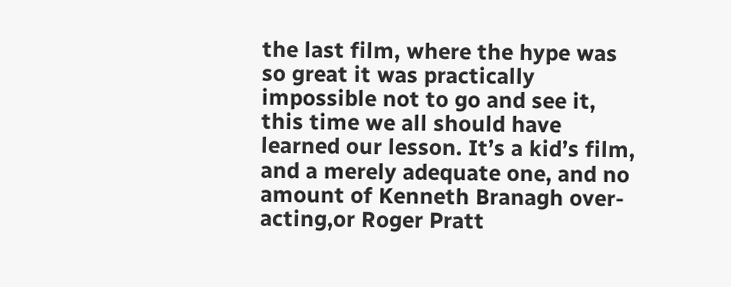the last film, where the hype was so great it was practically impossible not to go and see it, this time we all should have learned our lesson. It’s a kid’s film, and a merely adequate one, and no amount of Kenneth Branagh over-acting,or Roger Pratt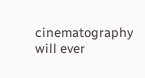cinematography will ever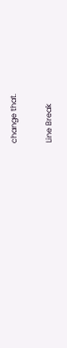change that.

Line Break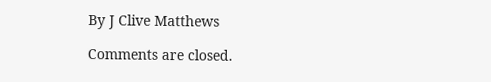By J Clive Matthews

Comments are closed.